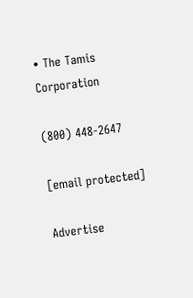• The Tamis Corporation

(800) 448-2647

[email protected]

Advertise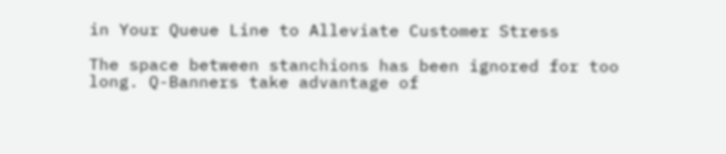in Your Queue Line to Alleviate Customer Stress

The space between stanchions has been ignored for too long. Q-Banners take advantage of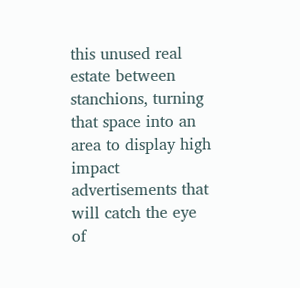this unused real estate between stanchions, turning that space into an area to display high impact advertisements that will catch the eye of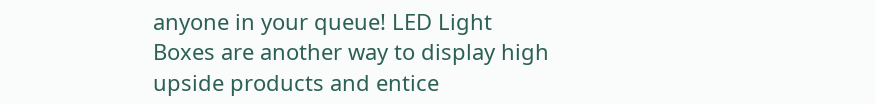anyone in your queue! LED Light Boxes are another way to display high upside products and entice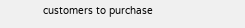customers to purchase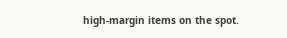high-margin items on the spot.